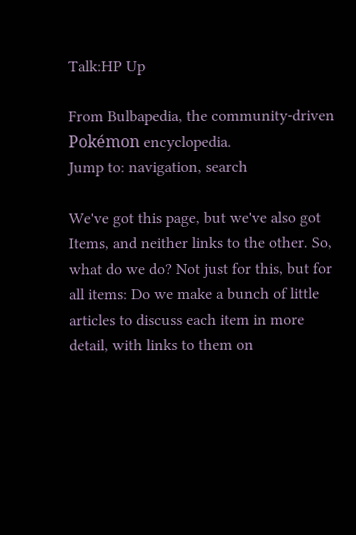Talk:HP Up

From Bulbapedia, the community-driven Pokémon encyclopedia.
Jump to: navigation, search

We've got this page, but we've also got Items, and neither links to the other. So, what do we do? Not just for this, but for all items: Do we make a bunch of little articles to discuss each item in more detail, with links to them on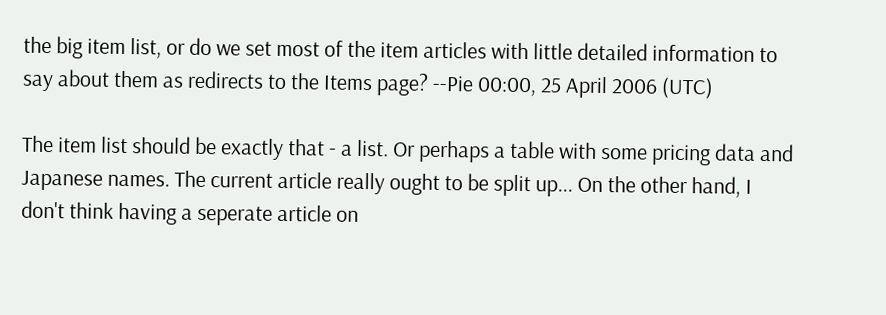the big item list, or do we set most of the item articles with little detailed information to say about them as redirects to the Items page? --Pie 00:00, 25 April 2006 (UTC)

The item list should be exactly that - a list. Or perhaps a table with some pricing data and Japanese names. The current article really ought to be split up... On the other hand, I don't think having a seperate article on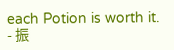each Potion is worth it. - 振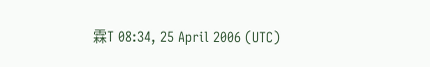霖T 08:34, 25 April 2006 (UTC)